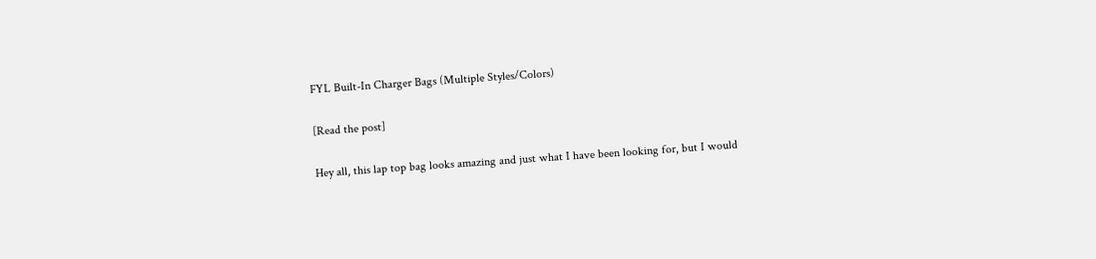FYL Built-In Charger Bags (Multiple Styles/Colors)

[Read the post]

Hey all, this lap top bag looks amazing and just what I have been looking for, but I would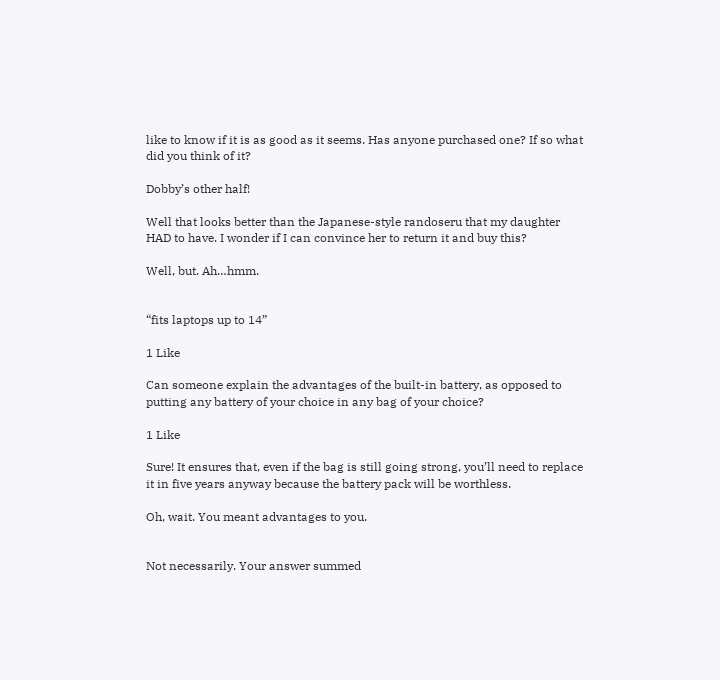like to know if it is as good as it seems. Has anyone purchased one? If so what did you think of it?

Dobby’s other half!

Well that looks better than the Japanese-style randoseru that my daughter HAD to have. I wonder if I can convince her to return it and buy this?

Well, but. Ah…hmm.


“fits laptops up to 14”

1 Like

Can someone explain the advantages of the built-in battery, as opposed to putting any battery of your choice in any bag of your choice?

1 Like

Sure! It ensures that, even if the bag is still going strong, you’ll need to replace it in five years anyway because the battery pack will be worthless.

Oh, wait. You meant advantages to you.


Not necessarily. Your answer summed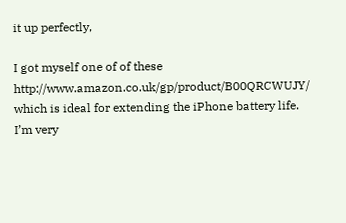it up perfectly,

I got myself one of of these http://www.amazon.co.uk/gp/product/B00QRCWUJY/ which is ideal for extending the iPhone battery life. I’m very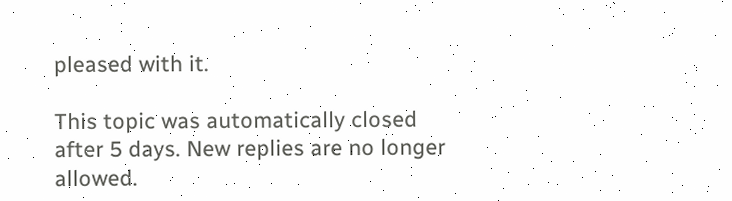pleased with it.

This topic was automatically closed after 5 days. New replies are no longer allowed.